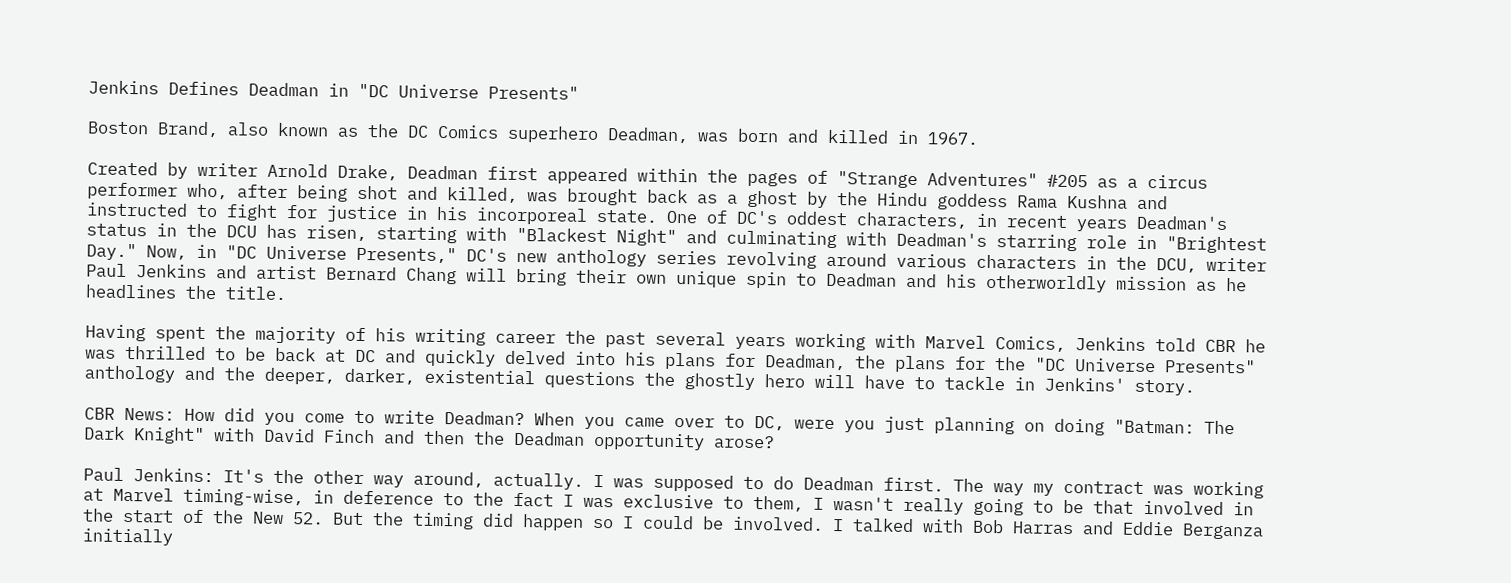Jenkins Defines Deadman in "DC Universe Presents"

Boston Brand, also known as the DC Comics superhero Deadman, was born and killed in 1967.

Created by writer Arnold Drake, Deadman first appeared within the pages of "Strange Adventures" #205 as a circus performer who, after being shot and killed, was brought back as a ghost by the Hindu goddess Rama Kushna and instructed to fight for justice in his incorporeal state. One of DC's oddest characters, in recent years Deadman's status in the DCU has risen, starting with "Blackest Night" and culminating with Deadman's starring role in "Brightest Day." Now, in "DC Universe Presents," DC's new anthology series revolving around various characters in the DCU, writer Paul Jenkins and artist Bernard Chang will bring their own unique spin to Deadman and his otherworldly mission as he headlines the title.

Having spent the majority of his writing career the past several years working with Marvel Comics, Jenkins told CBR he was thrilled to be back at DC and quickly delved into his plans for Deadman, the plans for the "DC Universe Presents" anthology and the deeper, darker, existential questions the ghostly hero will have to tackle in Jenkins' story.

CBR News: How did you come to write Deadman? When you came over to DC, were you just planning on doing "Batman: The Dark Knight" with David Finch and then the Deadman opportunity arose?

Paul Jenkins: It's the other way around, actually. I was supposed to do Deadman first. The way my contract was working at Marvel timing-wise, in deference to the fact I was exclusive to them, I wasn't really going to be that involved in the start of the New 52. But the timing did happen so I could be involved. I talked with Bob Harras and Eddie Berganza initially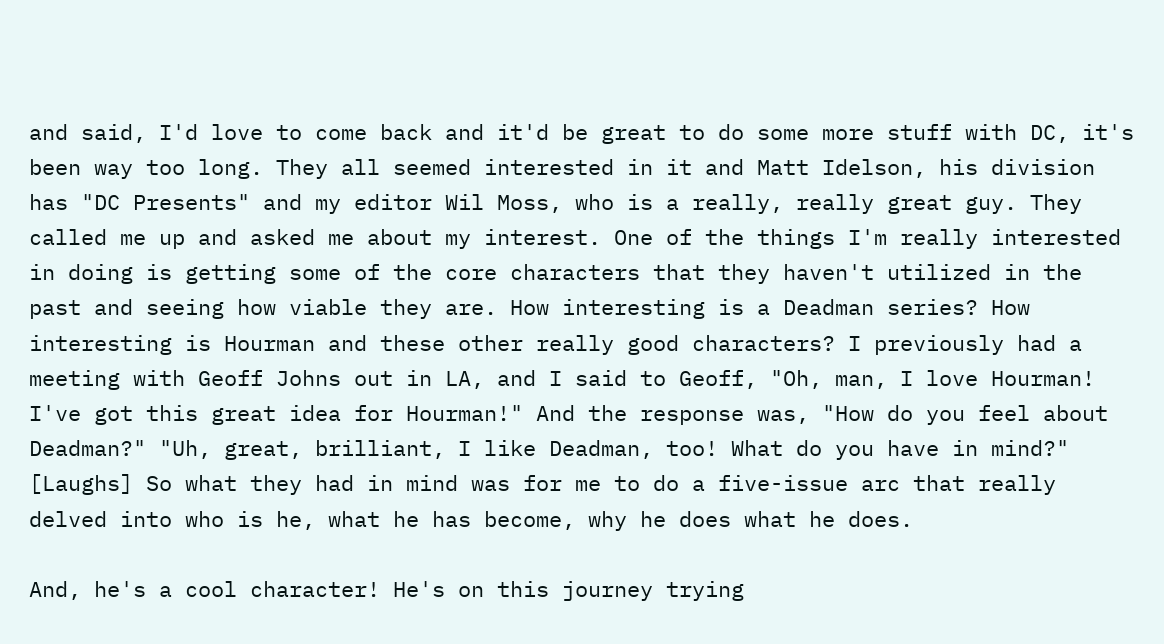and said, I'd love to come back and it'd be great to do some more stuff with DC, it's been way too long. They all seemed interested in it and Matt Idelson, his division has "DC Presents" and my editor Wil Moss, who is a really, really great guy. They called me up and asked me about my interest. One of the things I'm really interested in doing is getting some of the core characters that they haven't utilized in the past and seeing how viable they are. How interesting is a Deadman series? How interesting is Hourman and these other really good characters? I previously had a meeting with Geoff Johns out in LA, and I said to Geoff, "Oh, man, I love Hourman! I've got this great idea for Hourman!" And the response was, "How do you feel about Deadman?" "Uh, great, brilliant, I like Deadman, too! What do you have in mind?" [Laughs] So what they had in mind was for me to do a five-issue arc that really delved into who is he, what he has become, why he does what he does.

And, he's a cool character! He's on this journey trying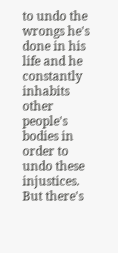to undo the wrongs he's done in his life and he constantly inhabits other people's bodies in order to undo these injustices. But there's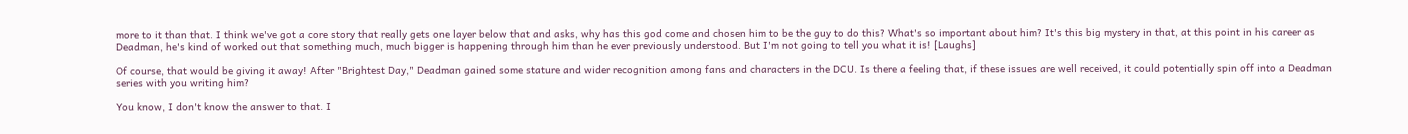more to it than that. I think we've got a core story that really gets one layer below that and asks, why has this god come and chosen him to be the guy to do this? What's so important about him? It's this big mystery in that, at this point in his career as Deadman, he's kind of worked out that something much, much bigger is happening through him than he ever previously understood. But I'm not going to tell you what it is! [Laughs]

Of course, that would be giving it away! After "Brightest Day," Deadman gained some stature and wider recognition among fans and characters in the DCU. Is there a feeling that, if these issues are well received, it could potentially spin off into a Deadman series with you writing him?

You know, I don't know the answer to that. I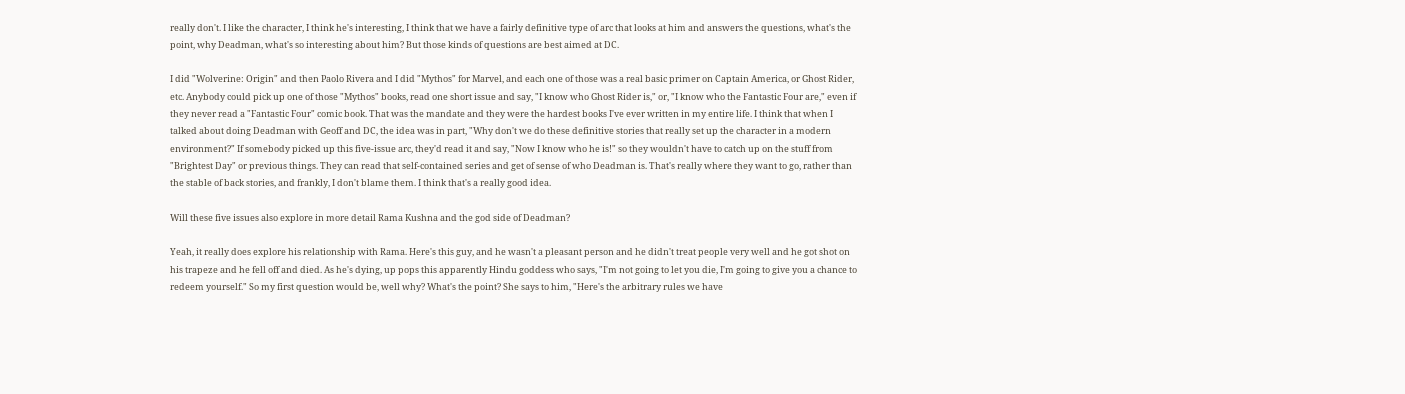really don't. I like the character, I think he's interesting, I think that we have a fairly definitive type of arc that looks at him and answers the questions, what's the point, why Deadman, what's so interesting about him? But those kinds of questions are best aimed at DC.

I did "Wolverine: Origin" and then Paolo Rivera and I did "Mythos" for Marvel, and each one of those was a real basic primer on Captain America, or Ghost Rider, etc. Anybody could pick up one of those "Mythos" books, read one short issue and say, "I know who Ghost Rider is," or, "I know who the Fantastic Four are," even if they never read a "Fantastic Four" comic book. That was the mandate and they were the hardest books I've ever written in my entire life. I think that when I talked about doing Deadman with Geoff and DC, the idea was in part, "Why don't we do these definitive stories that really set up the character in a modern environment?" If somebody picked up this five-issue arc, they'd read it and say, "Now I know who he is!" so they wouldn't have to catch up on the stuff from "Brightest Day" or previous things. They can read that self-contained series and get of sense of who Deadman is. That's really where they want to go, rather than the stable of back stories, and frankly, I don't blame them. I think that's a really good idea.

Will these five issues also explore in more detail Rama Kushna and the god side of Deadman?

Yeah, it really does explore his relationship with Rama. Here's this guy, and he wasn't a pleasant person and he didn't treat people very well and he got shot on his trapeze and he fell off and died. As he's dying, up pops this apparently Hindu goddess who says, "I'm not going to let you die, I'm going to give you a chance to redeem yourself." So my first question would be, well why? What's the point? She says to him, "Here's the arbitrary rules we have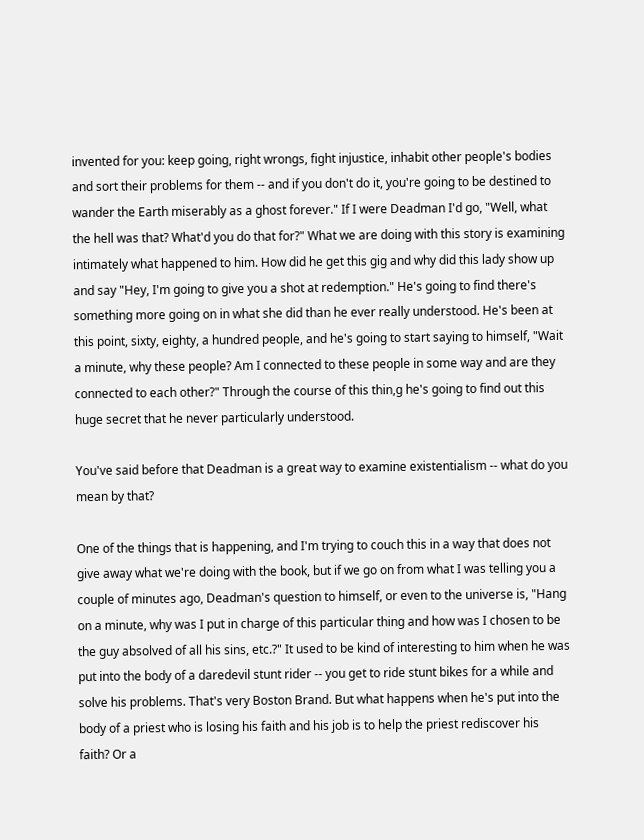invented for you: keep going, right wrongs, fight injustice, inhabit other people's bodies and sort their problems for them -- and if you don't do it, you're going to be destined to wander the Earth miserably as a ghost forever." If I were Deadman I'd go, "Well, what the hell was that? What'd you do that for?" What we are doing with this story is examining intimately what happened to him. How did he get this gig and why did this lady show up and say "Hey, I'm going to give you a shot at redemption." He's going to find there's something more going on in what she did than he ever really understood. He's been at this point, sixty, eighty, a hundred people, and he's going to start saying to himself, "Wait a minute, why these people? Am I connected to these people in some way and are they connected to each other?" Through the course of this thin,g he's going to find out this huge secret that he never particularly understood.

You've said before that Deadman is a great way to examine existentialism -- what do you mean by that?

One of the things that is happening, and I'm trying to couch this in a way that does not give away what we're doing with the book, but if we go on from what I was telling you a couple of minutes ago, Deadman's question to himself, or even to the universe is, "Hang on a minute, why was I put in charge of this particular thing and how was I chosen to be the guy absolved of all his sins, etc.?" It used to be kind of interesting to him when he was put into the body of a daredevil stunt rider -- you get to ride stunt bikes for a while and solve his problems. That's very Boston Brand. But what happens when he's put into the body of a priest who is losing his faith and his job is to help the priest rediscover his faith? Or a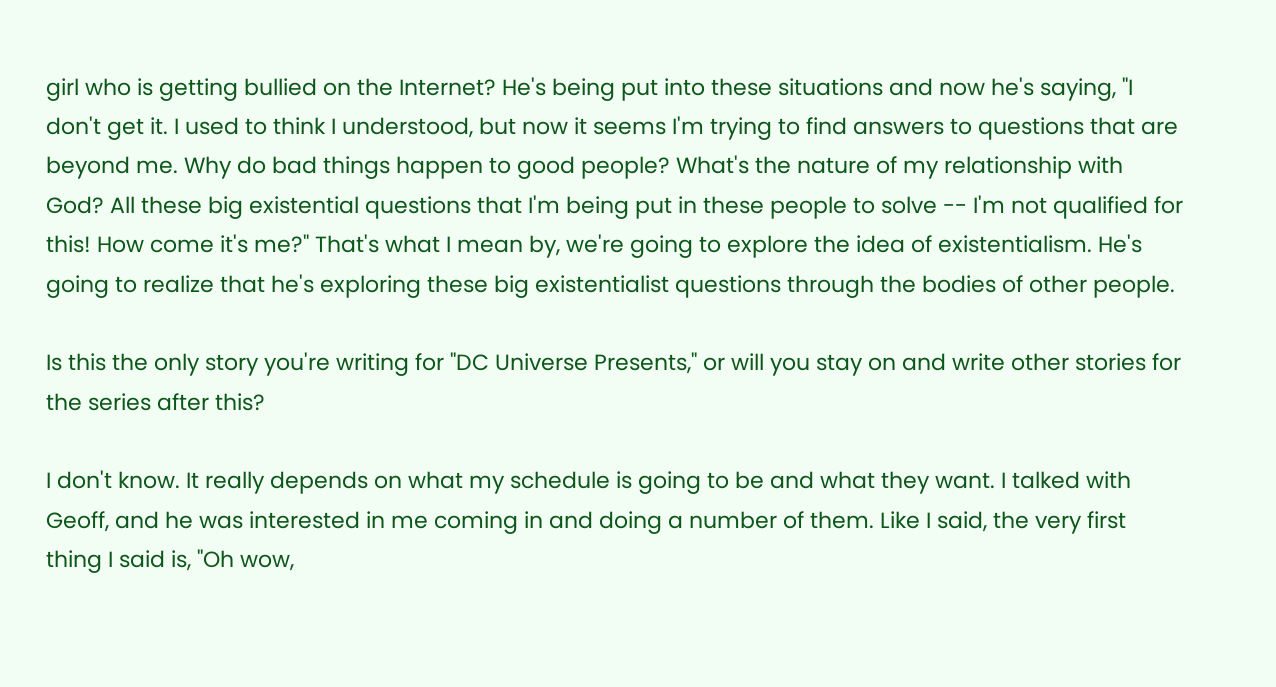girl who is getting bullied on the Internet? He's being put into these situations and now he's saying, "I don't get it. I used to think I understood, but now it seems I'm trying to find answers to questions that are beyond me. Why do bad things happen to good people? What's the nature of my relationship with God? All these big existential questions that I'm being put in these people to solve -- I'm not qualified for this! How come it's me?" That's what I mean by, we're going to explore the idea of existentialism. He's going to realize that he's exploring these big existentialist questions through the bodies of other people.

Is this the only story you're writing for "DC Universe Presents," or will you stay on and write other stories for the series after this?

I don't know. It really depends on what my schedule is going to be and what they want. I talked with Geoff, and he was interested in me coming in and doing a number of them. Like I said, the very first thing I said is, "Oh wow,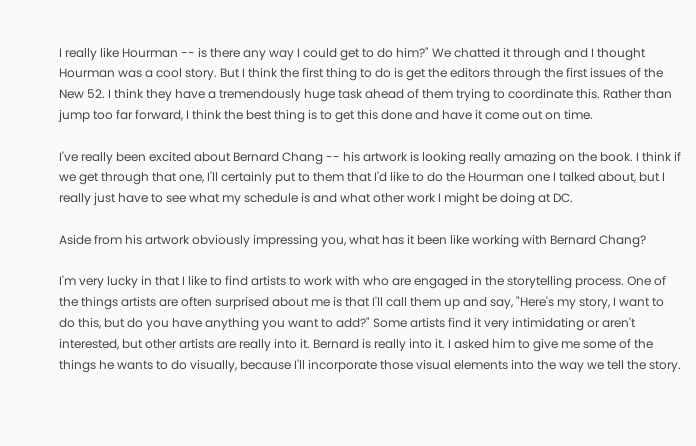I really like Hourman -- is there any way I could get to do him?" We chatted it through and I thought Hourman was a cool story. But I think the first thing to do is get the editors through the first issues of the New 52. I think they have a tremendously huge task ahead of them trying to coordinate this. Rather than jump too far forward, I think the best thing is to get this done and have it come out on time.

I've really been excited about Bernard Chang -- his artwork is looking really amazing on the book. I think if we get through that one, I'll certainly put to them that I'd like to do the Hourman one I talked about, but I really just have to see what my schedule is and what other work I might be doing at DC.

Aside from his artwork obviously impressing you, what has it been like working with Bernard Chang?

I'm very lucky in that I like to find artists to work with who are engaged in the storytelling process. One of the things artists are often surprised about me is that I'll call them up and say, "Here's my story, I want to do this, but do you have anything you want to add?" Some artists find it very intimidating or aren't interested, but other artists are really into it. Bernard is really into it. I asked him to give me some of the things he wants to do visually, because I'll incorporate those visual elements into the way we tell the story.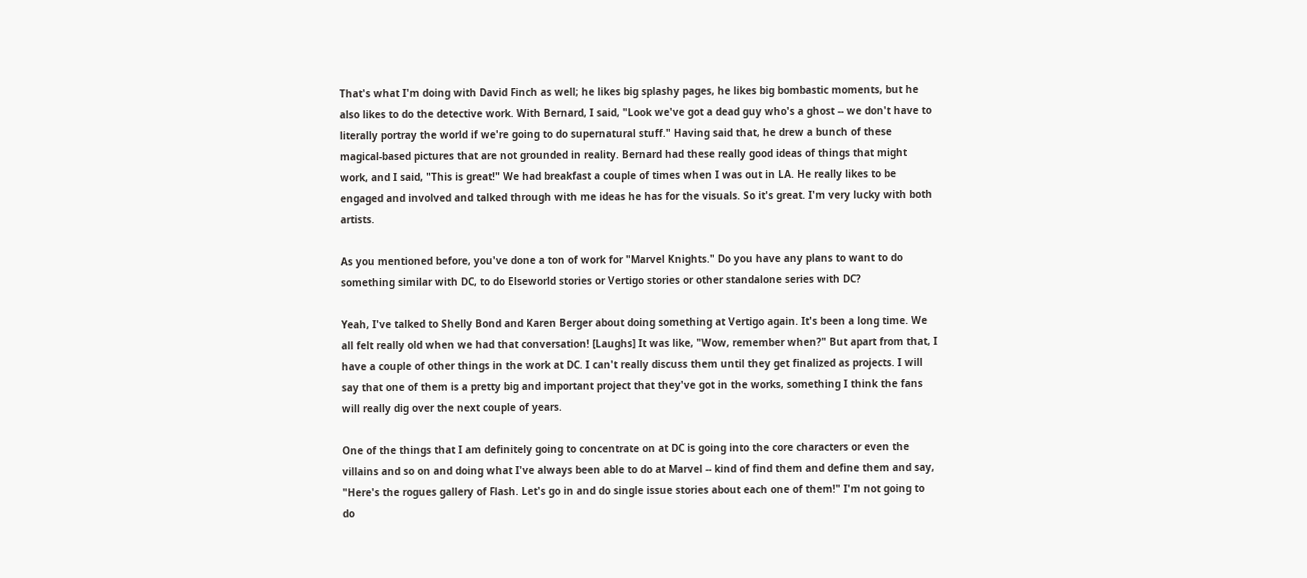That's what I'm doing with David Finch as well; he likes big splashy pages, he likes big bombastic moments, but he also likes to do the detective work. With Bernard, I said, "Look we've got a dead guy who's a ghost -- we don't have to literally portray the world if we're going to do supernatural stuff." Having said that, he drew a bunch of these magical-based pictures that are not grounded in reality. Bernard had these really good ideas of things that might work, and I said, "This is great!" We had breakfast a couple of times when I was out in LA. He really likes to be engaged and involved and talked through with me ideas he has for the visuals. So it's great. I'm very lucky with both artists.

As you mentioned before, you've done a ton of work for "Marvel Knights." Do you have any plans to want to do something similar with DC, to do Elseworld stories or Vertigo stories or other standalone series with DC?

Yeah, I've talked to Shelly Bond and Karen Berger about doing something at Vertigo again. It's been a long time. We all felt really old when we had that conversation! [Laughs] It was like, "Wow, remember when?" But apart from that, I have a couple of other things in the work at DC. I can't really discuss them until they get finalized as projects. I will say that one of them is a pretty big and important project that they've got in the works, something I think the fans will really dig over the next couple of years.

One of the things that I am definitely going to concentrate on at DC is going into the core characters or even the villains and so on and doing what I've always been able to do at Marvel -- kind of find them and define them and say, "Here's the rogues gallery of Flash. Let's go in and do single issue stories about each one of them!" I'm not going to do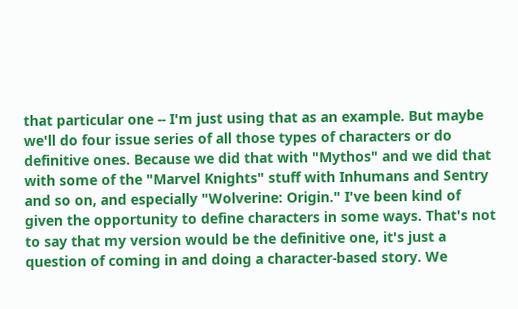that particular one -- I'm just using that as an example. But maybe we'll do four issue series of all those types of characters or do definitive ones. Because we did that with "Mythos" and we did that with some of the "Marvel Knights" stuff with Inhumans and Sentry and so on, and especially "Wolverine: Origin." I've been kind of given the opportunity to define characters in some ways. That's not to say that my version would be the definitive one, it's just a question of coming in and doing a character-based story. We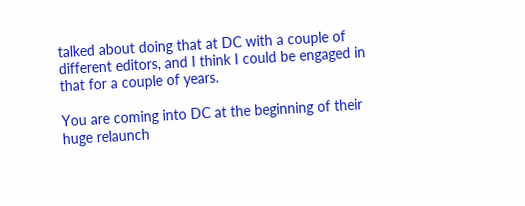talked about doing that at DC with a couple of different editors, and I think I could be engaged in that for a couple of years.

You are coming into DC at the beginning of their huge relaunch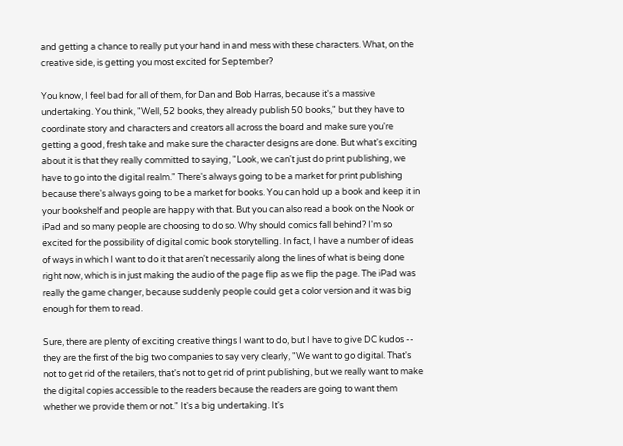and getting a chance to really put your hand in and mess with these characters. What, on the creative side, is getting you most excited for September?

You know, I feel bad for all of them, for Dan and Bob Harras, because it's a massive undertaking. You think, "Well, 52 books, they already publish 50 books," but they have to coordinate story and characters and creators all across the board and make sure you're getting a good, fresh take and make sure the character designs are done. But what's exciting about it is that they really committed to saying, "Look, we can't just do print publishing, we have to go into the digital realm." There's always going to be a market for print publishing because there's always going to be a market for books. You can hold up a book and keep it in your bookshelf and people are happy with that. But you can also read a book on the Nook or iPad and so many people are choosing to do so. Why should comics fall behind? I'm so excited for the possibility of digital comic book storytelling. In fact, I have a number of ideas of ways in which I want to do it that aren't necessarily along the lines of what is being done right now, which is in just making the audio of the page flip as we flip the page. The iPad was really the game changer, because suddenly people could get a color version and it was big enough for them to read.

Sure, there are plenty of exciting creative things I want to do, but I have to give DC kudos -- they are the first of the big two companies to say very clearly, "We want to go digital. That's not to get rid of the retailers, that's not to get rid of print publishing, but we really want to make the digital copies accessible to the readers because the readers are going to want them whether we provide them or not." It's a big undertaking. It's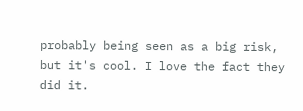probably being seen as a big risk, but it's cool. I love the fact they did it.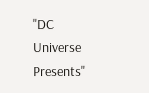"DC Universe Presents"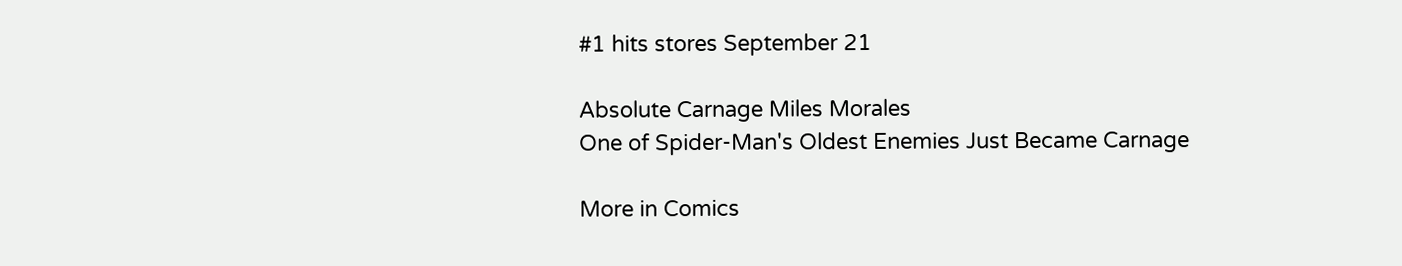#1 hits stores September 21

Absolute Carnage Miles Morales
One of Spider-Man's Oldest Enemies Just Became Carnage

More in Comics